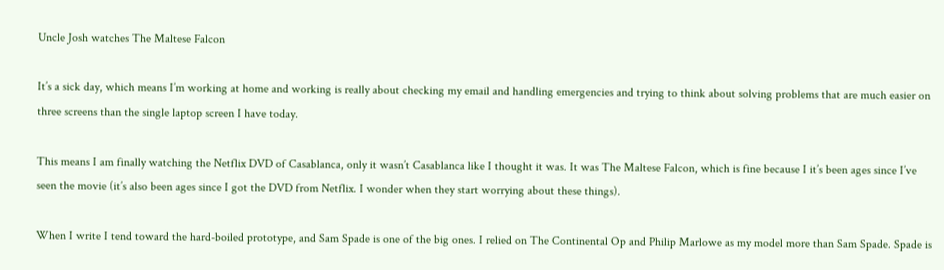Uncle Josh watches The Maltese Falcon

It’s a sick day, which means I’m working at home and working is really about checking my email and handling emergencies and trying to think about solving problems that are much easier on three screens than the single laptop screen I have today.

This means I am finally watching the Netflix DVD of Casablanca, only it wasn’t Casablanca like I thought it was. It was The Maltese Falcon, which is fine because I it’s been ages since I’ve seen the movie (it’s also been ages since I got the DVD from Netflix. I wonder when they start worrying about these things).

When I write I tend toward the hard-boiled prototype, and Sam Spade is one of the big ones. I relied on The Continental Op and Philip Marlowe as my model more than Sam Spade. Spade is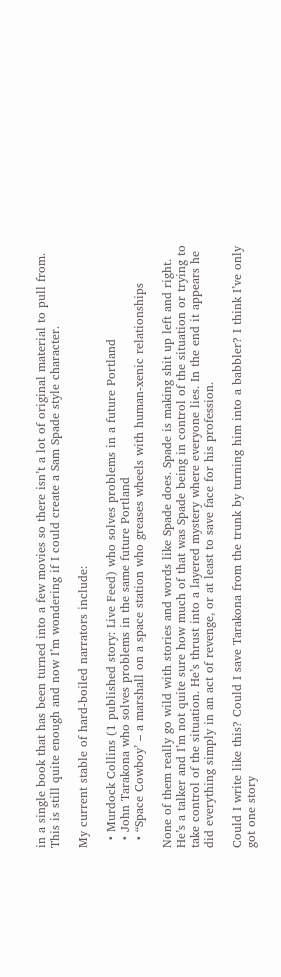in a single book that has been turned into a few movies so there isn’t a lot of original material to pull from. This is still quite enough and now I’m wondering if I could create a Sam Spade style character.

My current stable of hard-boiled narrators include:

  • Murdock Collins (1 published story: Live Feed) who solves problems in a future Portland
  • John Tarakona who solves problems in the same future Portland
  • “Space Cowboy’ – a marshall on a space station who greases wheels with human-xenic relationships

None of them really go wild with stories and words like Spade does. Spade is making shit up left and right. He’s a talker and I’m not quite sure how much of that was Spade being in control of the situation or trying to take control of the situation. He’s thrust into a layered mystery where everyone lies. In the end it appears he did everything simply in an act of revenge, or at least to save face for his profession.

Could I write like this? Could I save Tarakona from the trunk by turning him into a babbler? I think I’ve only got one story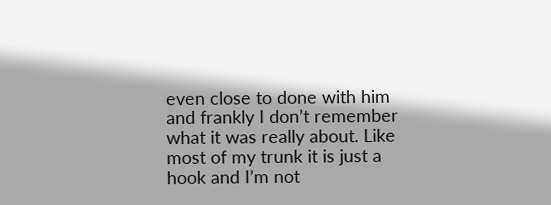even close to done with him and frankly I don’t remember what it was really about. Like most of my trunk it is just a hook and I’m not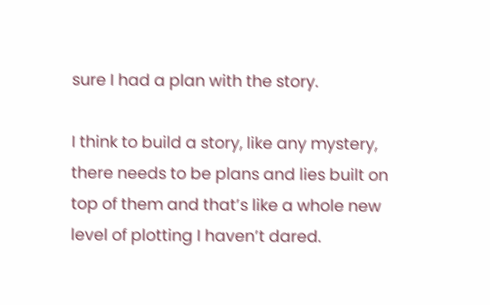sure I had a plan with the story.

I think to build a story, like any mystery, there needs to be plans and lies built on top of them and that’s like a whole new level of plotting I haven’t dared.